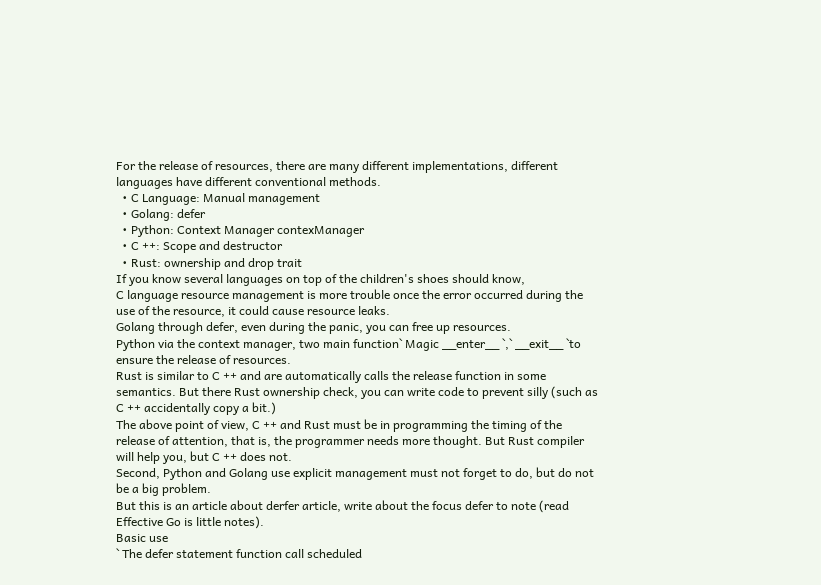For the release of resources, there are many different implementations, different languages have different conventional methods.
  • C Language: Manual management
  • Golang: defer
  • Python: Context Manager contexManager
  • C ++: Scope and destructor
  • Rust: ownership and drop trait
If you know several languages on top of the children's shoes should know,
C language resource management is more trouble once the error occurred during the use of the resource, it could cause resource leaks.
Golang through defer, even during the panic, you can free up resources.
Python via the context manager, two main function` Magic __enter__ `,` __exit__ `to ensure the release of resources.
Rust is similar to C ++ and are automatically calls the release function in some semantics. But there Rust ownership check, you can write code to prevent silly (such as C ++ accidentally copy a bit.)
The above point of view, C ++ and Rust must be in programming the timing of the release of attention, that is, the programmer needs more thought. But Rust compiler will help you, but C ++ does not.
Second, Python and Golang use explicit management must not forget to do, but do not be a big problem.
But this is an article about derfer article, write about the focus defer to note (read Effective Go is little notes).
Basic use
` The defer statement function call scheduled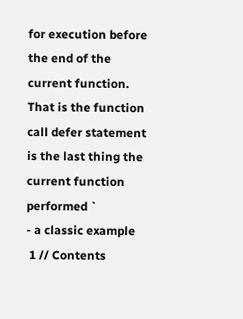for execution before the end of the current function. That is the function call defer statement is the last thing the current function performed `
- a classic example
 1 // Contents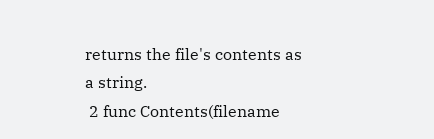returns the file's contents as a string.
 2 func Contents(filename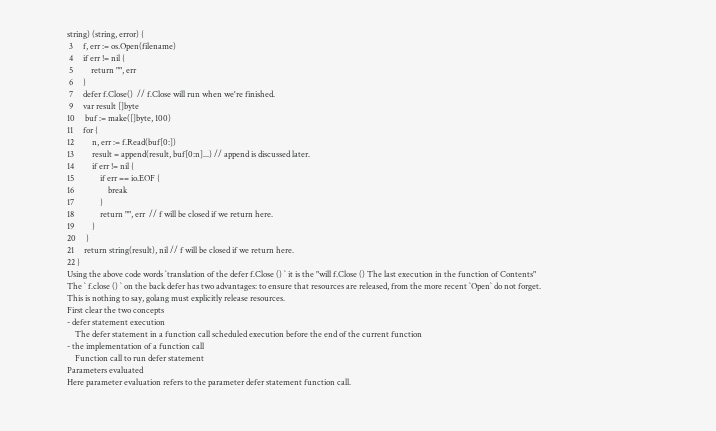string) (string, error) {
 3     f, err := os.Open(filename)
 4     if err != nil {
 5         return "", err
 6     }
 7     defer f.Close()  // f.Close will run when we're finished.
 9     var result []byte
10     buf := make([]byte, 100)
11     for {
12         n, err := f.Read(buf[0:])
13         result = append(result, buf[0:n]...) // append is discussed later.
14         if err != nil {
15             if err == io.EOF {
16                 break
17             }
18             return "", err  // f will be closed if we return here.
19         }
20     }
21     return string(result), nil // f will be closed if we return here.
22 }
Using the above code words `translation of the defer f.Close () ` it is the "will f.Close () The last execution in the function of Contents"
The ` f.close () ` on the back defer has two advantages: to ensure that resources are released, from the more recent `Open` do not forget.
This is nothing to say, golang must explicitly release resources.
First clear the two concepts
- defer statement execution
    The defer statement in a function call scheduled execution before the end of the current function
- the implementation of a function call
    Function call to run defer statement
Parameters evaluated
Here parameter evaluation refers to the parameter defer statement function call.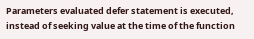Parameters evaluated defer statement is executed, instead of seeking value at the time of the function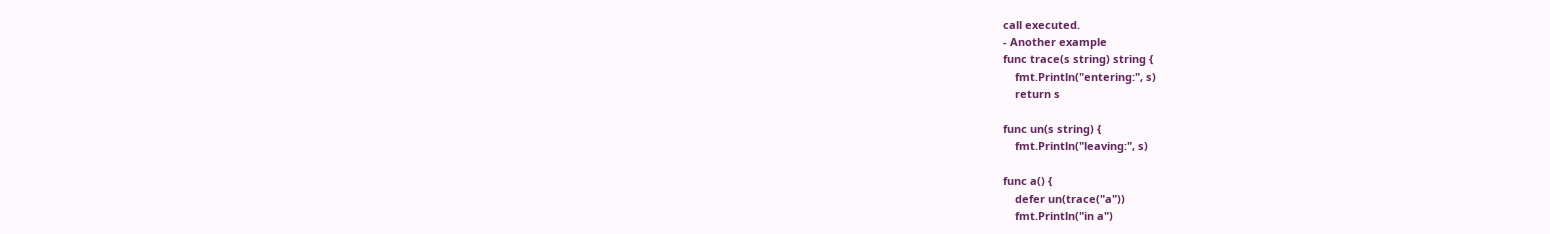call executed.
- Another example
func trace(s string) string {
    fmt.Println("entering:", s)
    return s

func un(s string) {
    fmt.Println("leaving:", s)

func a() {
    defer un(trace("a"))
    fmt.Println("in a")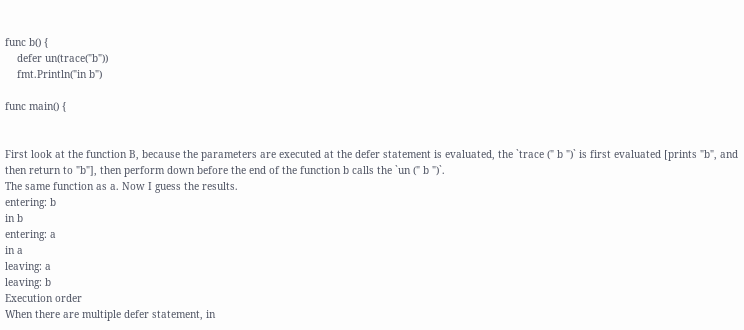func b() {
    defer un(trace("b"))
    fmt.Println("in b")

func main() {


First look at the function B, because the parameters are executed at the defer statement is evaluated, the `trace (" b ")` is first evaluated [prints "b", and then return to "b"], then perform down before the end of the function b calls the `un (" b ")`.
The same function as a. Now I guess the results.
entering: b
in b
entering: a
in a
leaving: a
leaving: b
Execution order
When there are multiple defer statement, in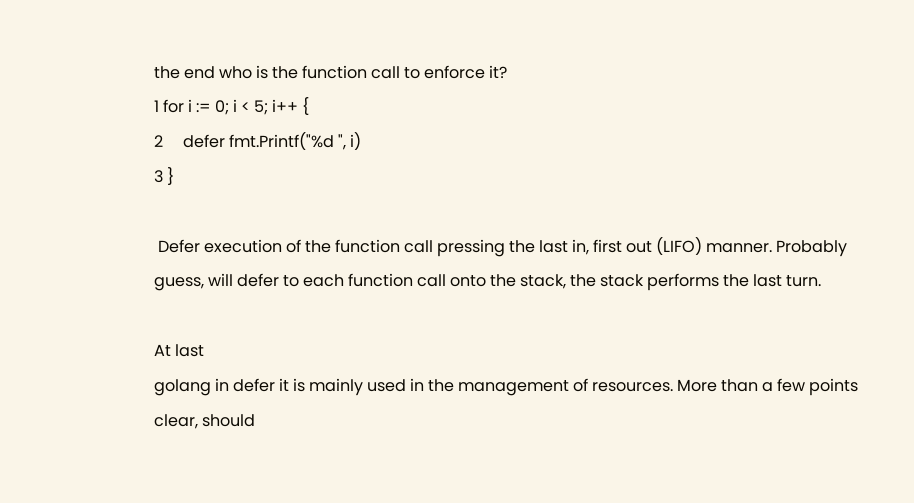the end who is the function call to enforce it?
1 for i := 0; i < 5; i++ {
2     defer fmt.Printf("%d ", i)
3 }

 Defer execution of the function call pressing the last in, first out (LIFO) manner. Probably guess, will defer to each function call onto the stack, the stack performs the last turn.

At last
golang in defer it is mainly used in the management of resources. More than a few points clear, should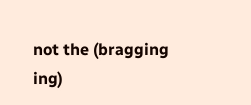not the (bragging ing)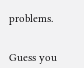problems.


Guess you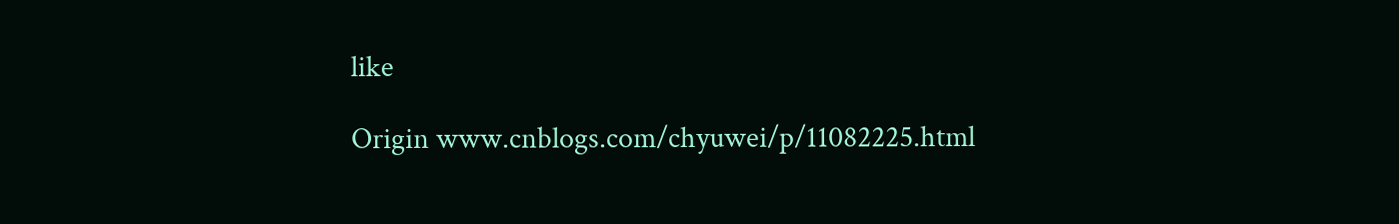like

Origin www.cnblogs.com/chyuwei/p/11082225.html